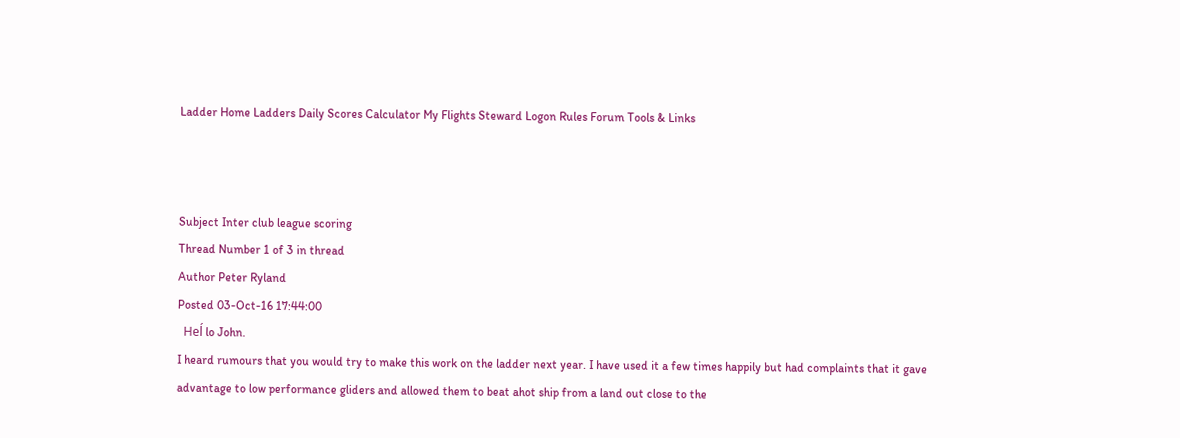Ladder Home Ladders Daily Scores Calculator My Flights Steward Logon Rules Forum Tools & Links



Subject Inter club league scoring
Thread Number 1 of 3 in thread
Author Peter Ryland
Posted 03-Oct-16 17:44:00
  Heĺ lo John.
I heard rumours that you would try to make this work on the ladder next year. I have used it a few times happily but had complaints that it gave advantage to low performance gliders and allowed them to beat ahot ship from a land out close to the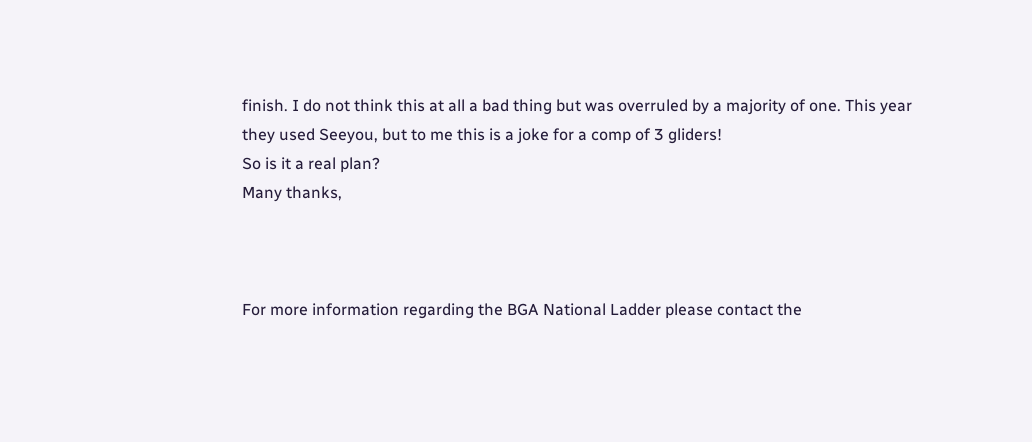finish. I do not think this at all a bad thing but was overruled by a majority of one. This year they used Seeyou, but to me this is a joke for a comp of 3 gliders!
So is it a real plan?
Many thanks,



For more information regarding the BGA National Ladder please contact the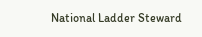National Ladder Steward